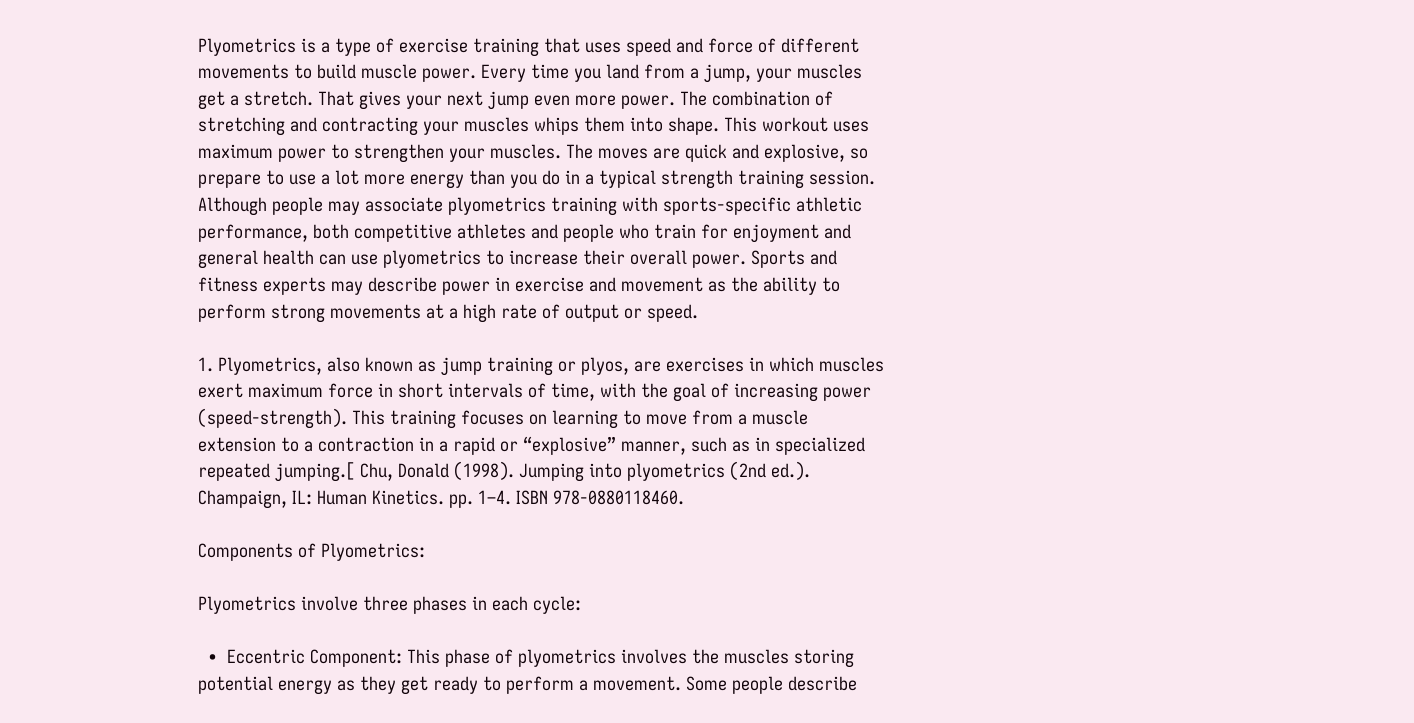Plyometrics is a type of exercise training that uses speed and force of different movements to build muscle power. Every time you land from a jump, your muscles get a stretch. That gives your next jump even more power. The combination of stretching and contracting your muscles whips them into shape. This workout uses maximum power to strengthen your muscles. The moves are quick and explosive, so prepare to use a lot more energy than you do in a typical strength training session.
Although people may associate plyometrics training with sports-specific athletic performance, both competitive athletes and people who train for enjoyment and general health can use plyometrics to increase their overall power. Sports and fitness experts may describe power in exercise and movement as the ability to perform strong movements at a high rate of output or speed.

1. Plyometrics, also known as jump training or plyos, are exercises in which muscles exert maximum force in short intervals of time, with the goal of increasing power (speed-strength). This training focuses on learning to move from a muscle extension to a contraction in a rapid or “explosive” manner, such as in specialized repeated jumping.[ Chu, Donald (1998). Jumping into plyometrics (2nd ed.). Champaign, IL: Human Kinetics. pp. 1–4. ISBN 978-0880118460.

Components of Plyometrics:

Plyometrics involve three phases in each cycle:

  •  Eccentric Component: This phase of plyometrics involves the muscles storing potential energy as they get ready to perform a movement. Some people describe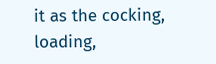it as the cocking, loading,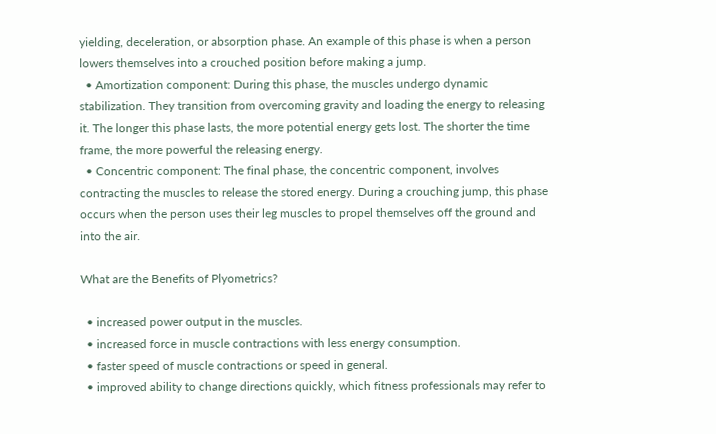yielding, deceleration, or absorption phase. An example of this phase is when a person lowers themselves into a crouched position before making a jump.
  • Amortization component: During this phase, the muscles undergo dynamic stabilization. They transition from overcoming gravity and loading the energy to releasing it. The longer this phase lasts, the more potential energy gets lost. The shorter the time frame, the more powerful the releasing energy.
  • Concentric component: The final phase, the concentric component, involves contracting the muscles to release the stored energy. During a crouching jump, this phase occurs when the person uses their leg muscles to propel themselves off the ground and into the air.

What are the Benefits of Plyometrics?

  • increased power output in the muscles.
  • increased force in muscle contractions with less energy consumption.
  • faster speed of muscle contractions or speed in general.
  • improved ability to change directions quickly, which fitness professionals may refer to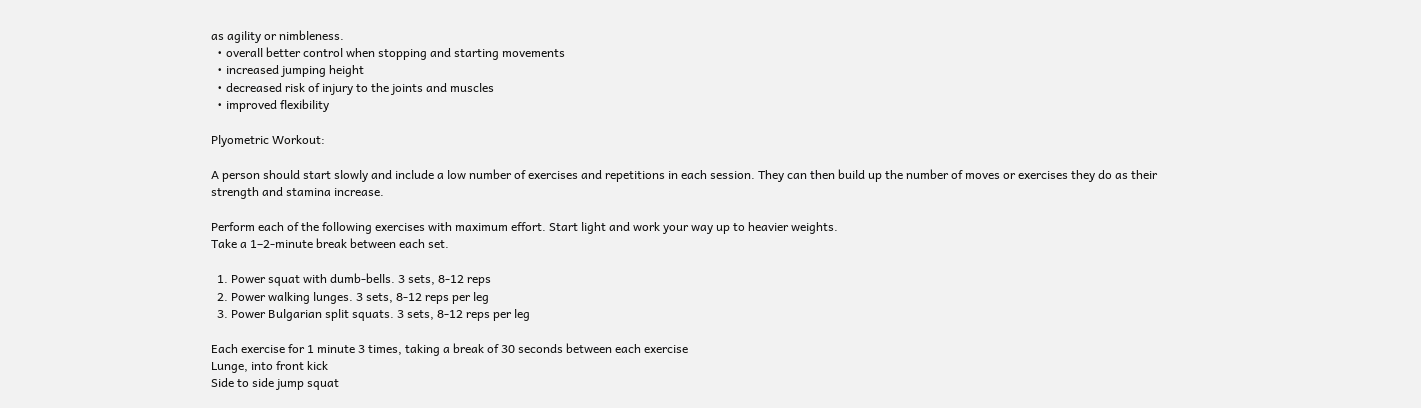as agility or nimbleness.
  • overall better control when stopping and starting movements
  • increased jumping height
  • decreased risk of injury to the joints and muscles
  • improved flexibility

Plyometric Workout:

A person should start slowly and include a low number of exercises and repetitions in each session. They can then build up the number of moves or exercises they do as their strength and stamina increase.

Perform each of the following exercises with maximum effort. Start light and work your way up to heavier weights.
Take a 1–2-minute break between each set.

  1. Power squat with dumb-bells. 3 sets, 8-12 reps
  2. Power walking lunges. 3 sets, 8-12 reps per leg
  3. Power Bulgarian split squats. 3 sets, 8-12 reps per leg

Each exercise for 1 minute 3 times, taking a break of 30 seconds between each exercise
Lunge, into front kick
Side to side jump squat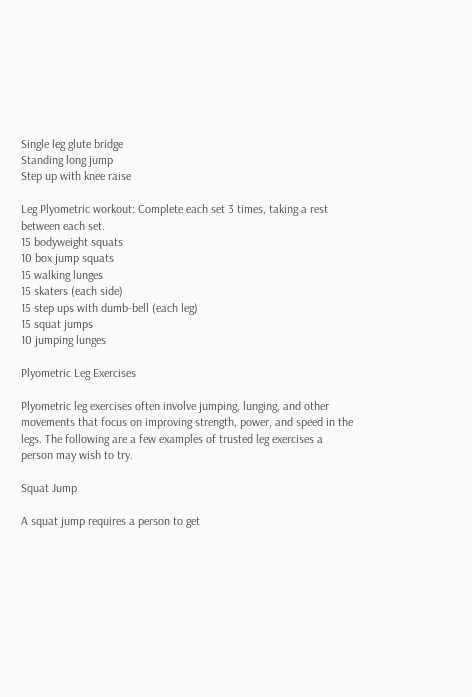Single leg glute bridge
Standing long jump
Step up with knee raise

Leg Plyometric workout: Complete each set 3 times, taking a rest between each set.
15 bodyweight squats
10 box jump squats
15 walking lunges
15 skaters (each side)
15 step ups with dumb-bell (each leg)
15 squat jumps
10 jumping lunges

Plyometric Leg Exercises

Plyometric leg exercises often involve jumping, lunging, and other movements that focus on improving strength, power, and speed in the legs. The following are a few examples of trusted leg exercises a person may wish to try.

Squat Jump

A squat jump requires a person to get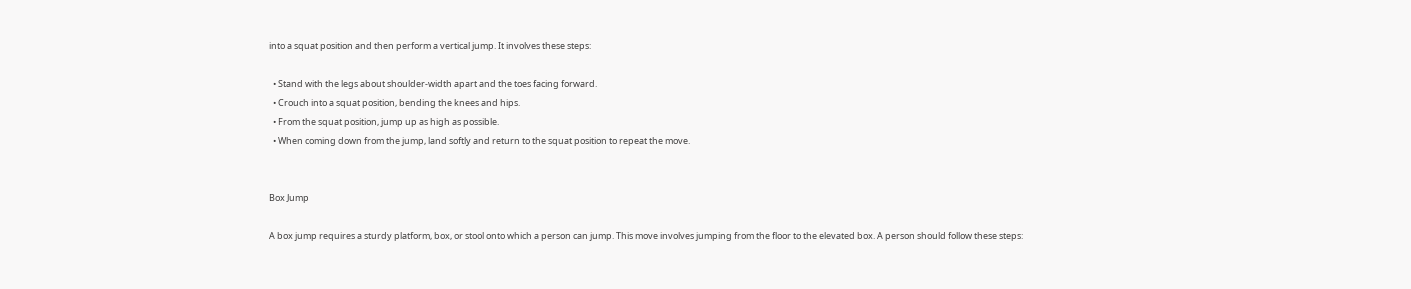into a squat position and then perform a vertical jump. It involves these steps:

  • Stand with the legs about shoulder-width apart and the toes facing forward.
  • Crouch into a squat position, bending the knees and hips.
  • From the squat position, jump up as high as possible.
  • When coming down from the jump, land softly and return to the squat position to repeat the move.


Box Jump

A box jump requires a sturdy platform, box, or stool onto which a person can jump. This move involves jumping from the floor to the elevated box. A person should follow these steps: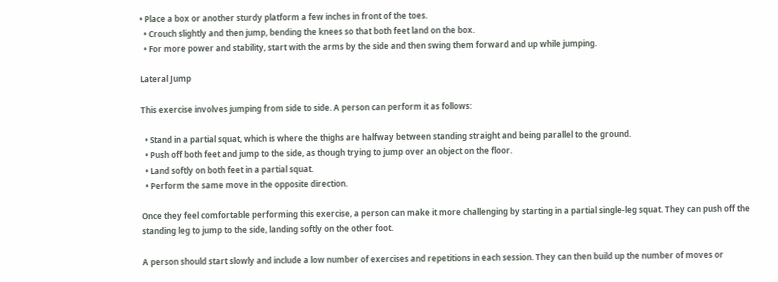• Place a box or another sturdy platform a few inches in front of the toes.
  • Crouch slightly and then jump, bending the knees so that both feet land on the box.
  • For more power and stability, start with the arms by the side and then swing them forward and up while jumping.

Lateral Jump

This exercise involves jumping from side to side. A person can perform it as follows:

  • Stand in a partial squat, which is where the thighs are halfway between standing straight and being parallel to the ground.
  • Push off both feet and jump to the side, as though trying to jump over an object on the floor.
  • Land softly on both feet in a partial squat.
  • Perform the same move in the opposite direction.

Once they feel comfortable performing this exercise, a person can make it more challenging by starting in a partial single-leg squat. They can push off the standing leg to jump to the side, landing softly on the other foot.

A person should start slowly and include a low number of exercises and repetitions in each session. They can then build up the number of moves or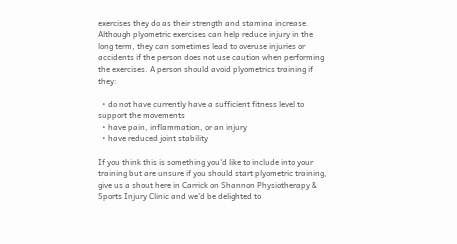exercises they do as their strength and stamina increase.
Although plyometric exercises can help reduce injury in the long term, they can sometimes lead to overuse injuries or accidents if the person does not use caution when performing the exercises. A person should avoid plyometrics training if they:

  • do not have currently have a sufficient fitness level to support the movements
  • have pain, inflammation, or an injury
  • have reduced joint stability

If you think this is something you’d like to include into your training but are unsure if you should start plyometric training, give us a shout here in Carrick on Shannon Physiotherapy & Sports Injury Clinic and we’d be delighted to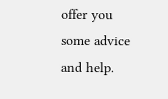offer you some advice and help.